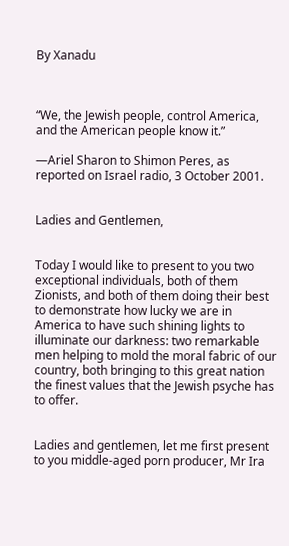By Xanadu



“We, the Jewish people, control America, and the American people know it.”

—Ariel Sharon to Shimon Peres, as reported on Israel radio, 3 October 2001.


Ladies and Gentlemen,


Today I would like to present to you two exceptional individuals, both of them Zionists, and both of them doing their best to demonstrate how lucky we are in America to have such shining lights to illuminate our darkness: two remarkable men helping to mold the moral fabric of our country, both bringing to this great nation the finest values that the Jewish psyche has to offer.


Ladies and gentlemen, let me first present to you middle-aged porn producer, Mr Ira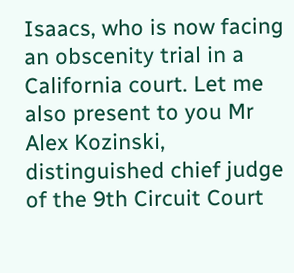Isaacs, who is now facing an obscenity trial in a California court. Let me also present to you Mr Alex Kozinski, distinguished chief judge of the 9th Circuit Court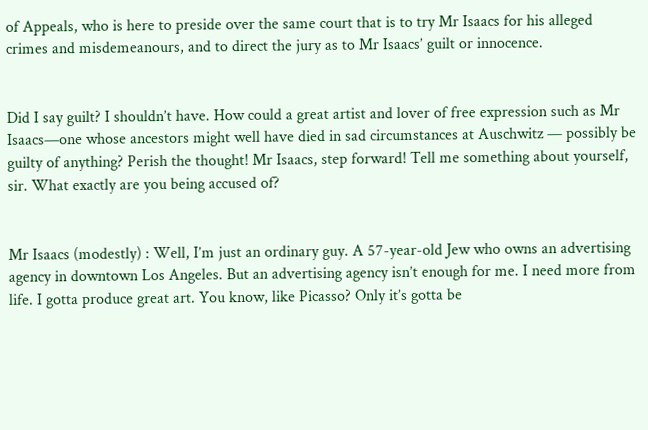of Appeals, who is here to preside over the same court that is to try Mr Isaacs for his alleged crimes and misdemeanours, and to direct the jury as to Mr Isaacs’ guilt or innocence.


Did I say guilt? I shouldn’t have. How could a great artist and lover of free expression such as Mr Isaacs—one whose ancestors might well have died in sad circumstances at Auschwitz — possibly be guilty of anything? Perish the thought! Mr Isaacs, step forward! Tell me something about yourself, sir. What exactly are you being accused of?


Mr Isaacs (modestly) : Well, I’m just an ordinary guy. A 57-year-old Jew who owns an advertising agency in downtown Los Angeles. But an advertising agency isn’t enough for me. I need more from life. I gotta produce great art. You know, like Picasso? Only it’s gotta be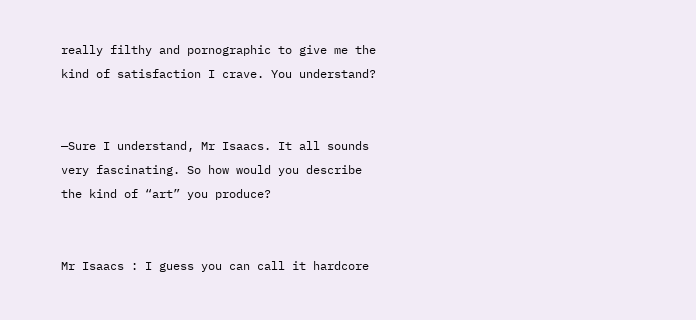really filthy and pornographic to give me the kind of satisfaction I crave. You understand?


—Sure I understand, Mr Isaacs. It all sounds very fascinating. So how would you describe the kind of “art” you produce?


Mr Isaacs : I guess you can call it hardcore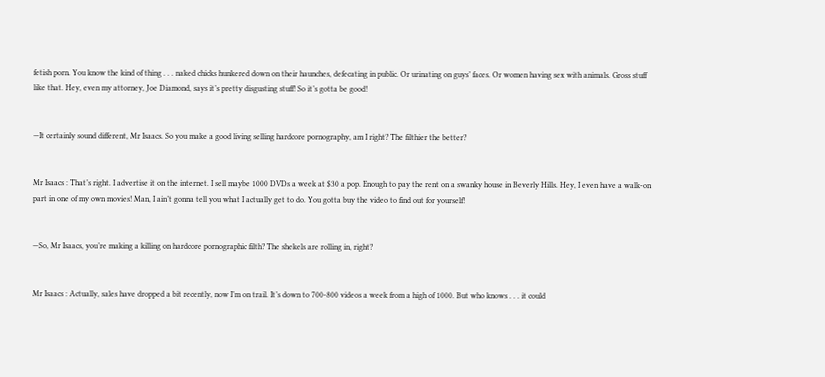fetish porn. You know the kind of thing . . . naked chicks hunkered down on their haunches, defecating in public. Or urinating on guys’ faces. Or women having sex with animals. Gross stuff like that. Hey, even my attorney, Joe Diamond, says it’s pretty disgusting stuff! So it’s gotta be good!


—It certainly sound different, Mr Isaacs. So you make a good living selling hardcore pornography, am I right? The filthier the better?


Mr Isaacs : That’s right. I advertise it on the internet. I sell maybe 1000 DVDs a week at $30 a pop. Enough to pay the rent on a swanky house in Beverly Hills. Hey, I even have a walk-on part in one of my own movies! Man, I ain’t gonna tell you what I actually get to do. You gotta buy the video to find out for yourself!


—So, Mr Isaacs, you’re making a killing on hardcore pornographic filth? The shekels are rolling in, right?


Mr Isaacs : Actually, sales have dropped a bit recently, now I’m on trail. It’s down to 700-800 videos a week from a high of 1000. But who knows . . . it could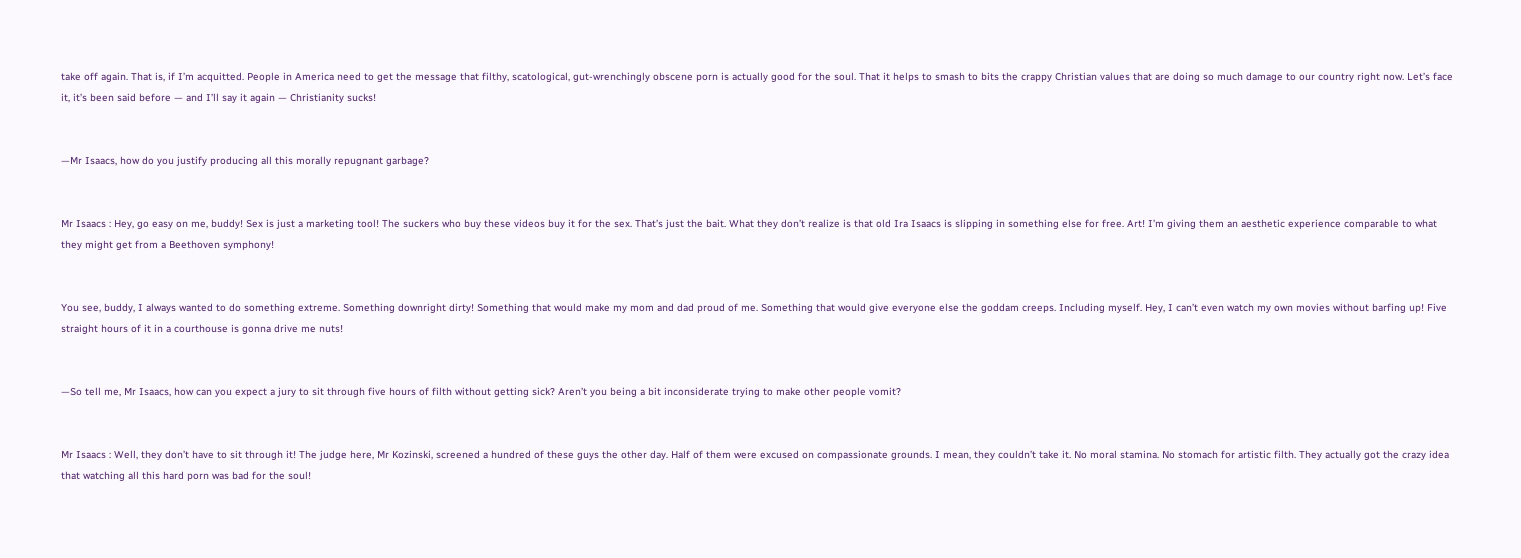take off again. That is, if I’m acquitted. People in America need to get the message that filthy, scatological, gut-wrenchingly obscene porn is actually good for the soul. That it helps to smash to bits the crappy Christian values that are doing so much damage to our country right now. Let’s face it, it’s been said before — and I’ll say it again — Christianity sucks!


—Mr Isaacs, how do you justify producing all this morally repugnant garbage?


Mr Isaacs : Hey, go easy on me, buddy! Sex is just a marketing tool! The suckers who buy these videos buy it for the sex. That’s just the bait. What they don’t realize is that old Ira Isaacs is slipping in something else for free. Art! I’m giving them an aesthetic experience comparable to what they might get from a Beethoven symphony!


You see, buddy, I always wanted to do something extreme. Something downright dirty! Something that would make my mom and dad proud of me. Something that would give everyone else the goddam creeps. Including myself. Hey, I can’t even watch my own movies without barfing up! Five straight hours of it in a courthouse is gonna drive me nuts!


—So tell me, Mr Isaacs, how can you expect a jury to sit through five hours of filth without getting sick? Aren’t you being a bit inconsiderate trying to make other people vomit?


Mr Isaacs : Well, they don’t have to sit through it! The judge here, Mr Kozinski, screened a hundred of these guys the other day. Half of them were excused on compassionate grounds. I mean, they couldn’t take it. No moral stamina. No stomach for artistic filth. They actually got the crazy idea that watching all this hard porn was bad for the soul!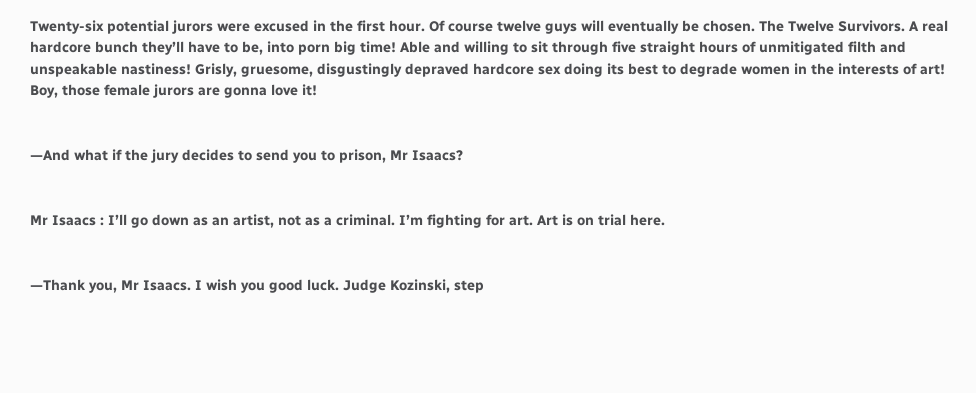Twenty-six potential jurors were excused in the first hour. Of course twelve guys will eventually be chosen. The Twelve Survivors. A real hardcore bunch they’ll have to be, into porn big time! Able and willing to sit through five straight hours of unmitigated filth and unspeakable nastiness! Grisly, gruesome, disgustingly depraved hardcore sex doing its best to degrade women in the interests of art! Boy, those female jurors are gonna love it!


—And what if the jury decides to send you to prison, Mr Isaacs?


Mr Isaacs : I’ll go down as an artist, not as a criminal. I’m fighting for art. Art is on trial here.


—Thank you, Mr Isaacs. I wish you good luck. Judge Kozinski, step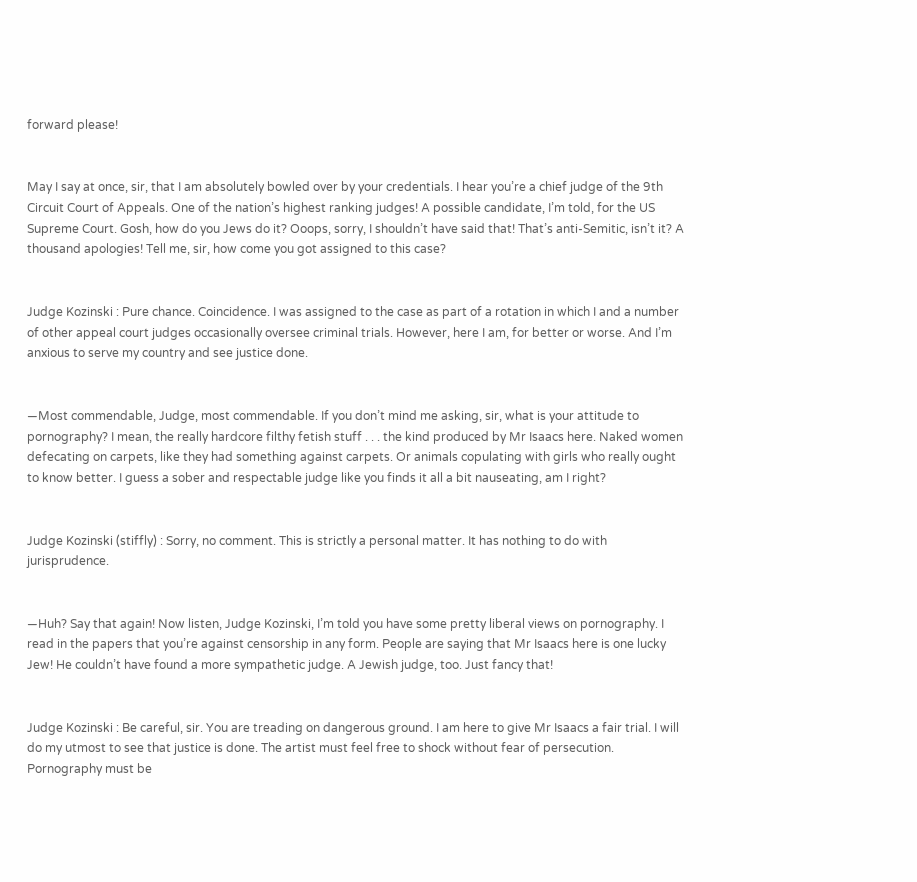forward please!


May I say at once, sir, that I am absolutely bowled over by your credentials. I hear you’re a chief judge of the 9th Circuit Court of Appeals. One of the nation’s highest ranking judges! A possible candidate, I’m told, for the US Supreme Court. Gosh, how do you Jews do it? Ooops, sorry, I shouldn’t have said that! That’s anti-Semitic, isn’t it? A thousand apologies! Tell me, sir, how come you got assigned to this case?


Judge Kozinski : Pure chance. Coincidence. I was assigned to the case as part of a rotation in which I and a number of other appeal court judges occasionally oversee criminal trials. However, here I am, for better or worse. And I’m anxious to serve my country and see justice done.


—Most commendable, Judge, most commendable. If you don’t mind me asking, sir, what is your attitude to pornography? I mean, the really hardcore filthy fetish stuff . . . the kind produced by Mr Isaacs here. Naked women defecating on carpets, like they had something against carpets. Or animals copulating with girls who really ought to know better. I guess a sober and respectable judge like you finds it all a bit nauseating, am I right?


Judge Kozinski (stiffly) : Sorry, no comment. This is strictly a personal matter. It has nothing to do with jurisprudence.


—Huh? Say that again! Now listen, Judge Kozinski, I’m told you have some pretty liberal views on pornography. I read in the papers that you’re against censorship in any form. People are saying that Mr Isaacs here is one lucky Jew! He couldn’t have found a more sympathetic judge. A Jewish judge, too. Just fancy that!


Judge Kozinski : Be careful, sir. You are treading on dangerous ground. I am here to give Mr Isaacs a fair trial. I will do my utmost to see that justice is done. The artist must feel free to shock without fear of persecution. Pornography must be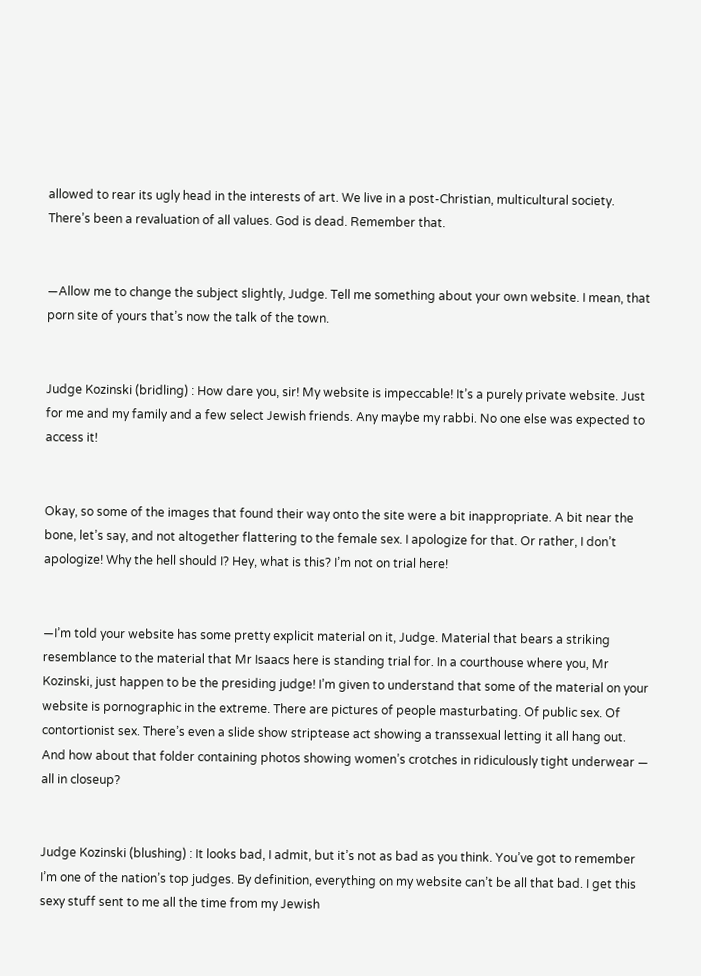allowed to rear its ugly head in the interests of art. We live in a post-Christian, multicultural society. There’s been a revaluation of all values. God is dead. Remember that.


—Allow me to change the subject slightly, Judge. Tell me something about your own website. I mean, that porn site of yours that’s now the talk of the town.


Judge Kozinski (bridling) : How dare you, sir! My website is impeccable! It’s a purely private website. Just for me and my family and a few select Jewish friends. Any maybe my rabbi. No one else was expected to access it!


Okay, so some of the images that found their way onto the site were a bit inappropriate. A bit near the bone, let’s say, and not altogether flattering to the female sex. I apologize for that. Or rather, I don’t apologize! Why the hell should I? Hey, what is this? I’m not on trial here!


—I’m told your website has some pretty explicit material on it, Judge. Material that bears a striking resemblance to the material that Mr Isaacs here is standing trial for. In a courthouse where you, Mr Kozinski, just happen to be the presiding judge! I’m given to understand that some of the material on your website is pornographic in the extreme. There are pictures of people masturbating. Of public sex. Of contortionist sex. There’s even a slide show striptease act showing a transsexual letting it all hang out. And how about that folder containing photos showing women’s crotches in ridiculously tight underwear — all in closeup?


Judge Kozinski (blushing) : It looks bad, I admit, but it’s not as bad as you think. You’ve got to remember I’m one of the nation’s top judges. By definition, everything on my website can’t be all that bad. I get this sexy stuff sent to me all the time from my Jewish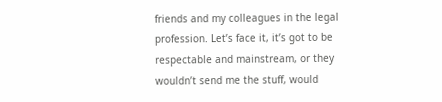friends and my colleagues in the legal profession. Let’s face it, it’s got to be respectable and mainstream, or they wouldn’t send me the stuff, would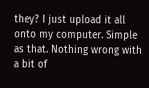they? I just upload it all onto my computer. Simple as that. Nothing wrong with a bit of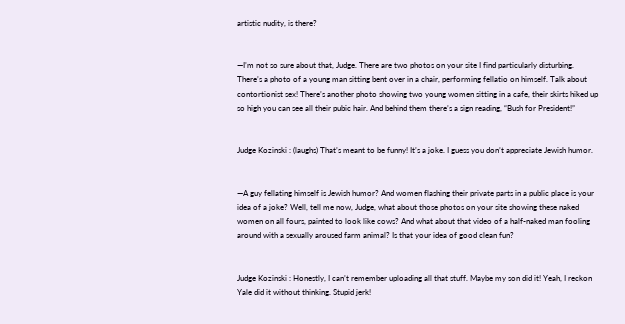artistic nudity, is there?


—I’m not so sure about that, Judge. There are two photos on your site I find particularly disturbing. There’s a photo of a young man sitting bent over in a chair, performing fellatio on himself. Talk about contortionist sex! There’s another photo showing two young women sitting in a cafe, their skirts hiked up so high you can see all their pubic hair. And behind them there’s a sign reading, “Bush for President!”


Judge Kozinski : (laughs) That’s meant to be funny! It’s a joke. I guess you don’t appreciate Jewish humor.


—A guy fellating himself is Jewish humor? And women flashing their private parts in a public place is your idea of a joke? Well, tell me now, Judge, what about those photos on your site showing these naked women on all fours, painted to look like cows? And what about that video of a half-naked man fooling around with a sexually aroused farm animal? Is that your idea of good clean fun?


Judge Kozinski : Honestly, I can’t remember uploading all that stuff. Maybe my son did it! Yeah, I reckon Yale did it without thinking. Stupid jerk!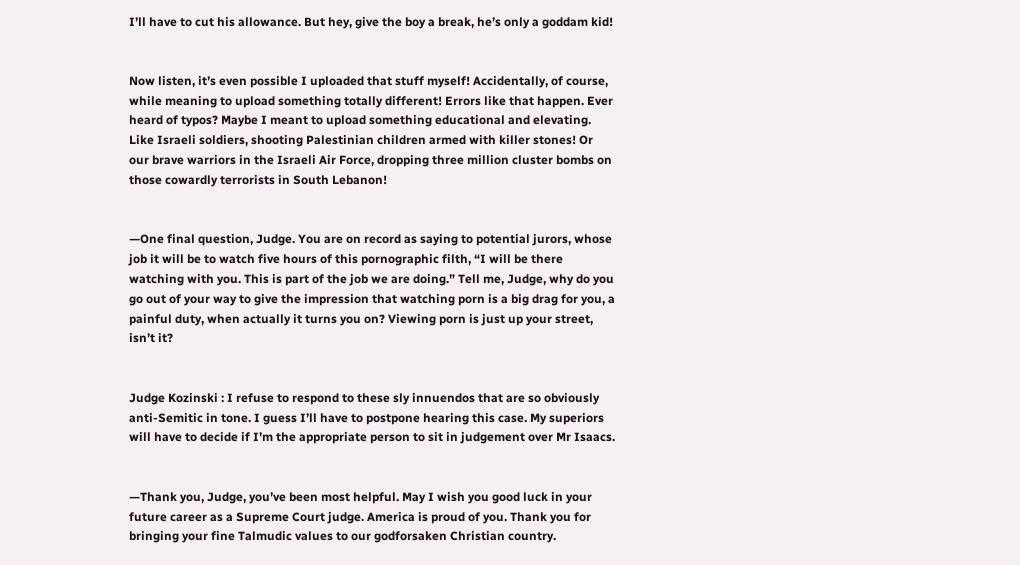I’ll have to cut his allowance. But hey, give the boy a break, he’s only a goddam kid!


Now listen, it’s even possible I uploaded that stuff myself! Accidentally, of course, while meaning to upload something totally different! Errors like that happen. Ever heard of typos? Maybe I meant to upload something educational and elevating. Like Israeli soldiers, shooting Palestinian children armed with killer stones! Or our brave warriors in the Israeli Air Force, dropping three million cluster bombs on those cowardly terrorists in South Lebanon!


—One final question, Judge. You are on record as saying to potential jurors, whose job it will be to watch five hours of this pornographic filth, “I will be there watching with you. This is part of the job we are doing.” Tell me, Judge, why do you go out of your way to give the impression that watching porn is a big drag for you, a painful duty, when actually it turns you on? Viewing porn is just up your street, isn’t it?


Judge Kozinski : I refuse to respond to these sly innuendos that are so obviously anti-Semitic in tone. I guess I’ll have to postpone hearing this case. My superiors will have to decide if I’m the appropriate person to sit in judgement over Mr Isaacs.


—Thank you, Judge, you’ve been most helpful. May I wish you good luck in your future career as a Supreme Court judge. America is proud of you. Thank you for bringing your fine Talmudic values to our godforsaken Christian country.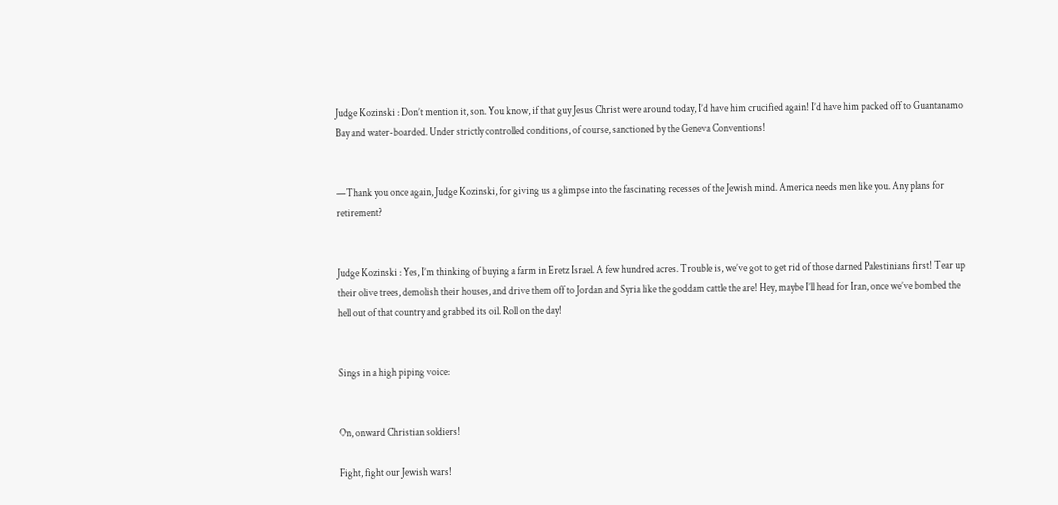Judge Kozinski : Don’t mention it, son. You know, if that guy Jesus Christ were around today, I’d have him crucified again! I’d have him packed off to Guantanamo Bay and water-boarded. Under strictly controlled conditions, of course, sanctioned by the Geneva Conventions!


—Thank you once again, Judge Kozinski, for giving us a glimpse into the fascinating recesses of the Jewish mind. America needs men like you. Any plans for retirement?


Judge Kozinski : Yes, I’m thinking of buying a farm in Eretz Israel. A few hundred acres. Trouble is, we’ve got to get rid of those darned Palestinians first! Tear up their olive trees, demolish their houses, and drive them off to Jordan and Syria like the goddam cattle the are! Hey, maybe I’ll head for Iran, once we’ve bombed the hell out of that country and grabbed its oil. Roll on the day!


Sings in a high piping voice:


On, onward Christian soldiers!

Fight, fight our Jewish wars!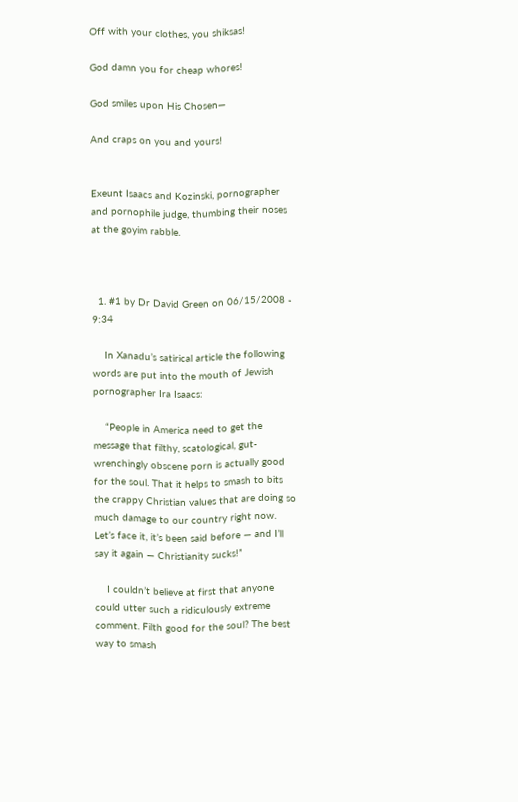Off with your clothes, you shiksas!

God damn you for cheap whores!

God smiles upon His Chosen—

And craps on you and yours!


Exeunt Isaacs and Kozinski, pornographer and pornophile judge, thumbing their noses at the goyim rabble.



  1. #1 by Dr David Green on 06/15/2008 - 9:34

    In Xanadu’s satirical article the following words are put into the mouth of Jewish pornographer Ira Isaacs:

    “People in America need to get the message that filthy, scatological, gut-wrenchingly obscene porn is actually good for the soul. That it helps to smash to bits the crappy Christian values that are doing so much damage to our country right now. Let’s face it, it’s been said before — and I’ll say it again — Christianity sucks!”

    I couldn’t believe at first that anyone could utter such a ridiculously extreme comment. Filth good for the soul? The best way to smash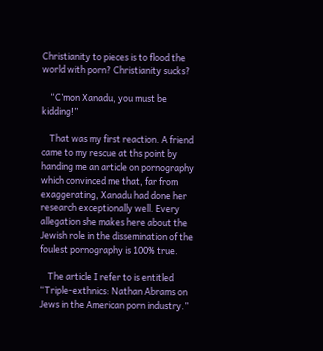Christianity to pieces is to flood the world with porn? Christianity sucks?

    “C’mon Xanadu, you must be kidding!”

    That was my first reaction. A friend came to my rescue at ths point by handing me an article on pornography which convinced me that, far from exaggerating, Xanadu had done her research exceptionally well. Every allegation she makes here about the Jewish role in the dissemination of the foulest pornography is 100% true.

    The article I refer to is entitled “Triple-exthnics: Nathan Abrams on Jews in the American porn industry.”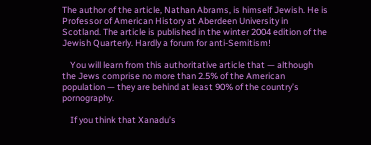The author of the article, Nathan Abrams, is himself Jewish. He is Professor of American History at Aberdeen University in Scotland. The article is published in the winter 2004 edition of the Jewish Quarterly. Hardly a forum for anti-Semitism!

    You will learn from this authoritative article that — although the Jews comprise no more than 2.5% of the American population — they are behind at least 90% of the country’s pornography.

    If you think that Xanadu’s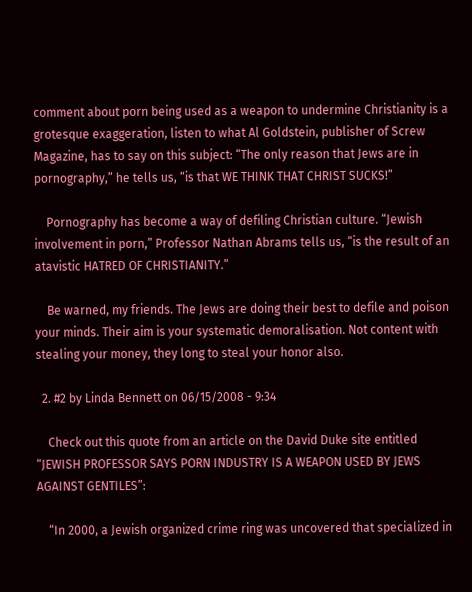comment about porn being used as a weapon to undermine Christianity is a grotesque exaggeration, listen to what Al Goldstein, publisher of Screw Magazine, has to say on this subject: “The only reason that Jews are in pornography,” he tells us, “is that WE THINK THAT CHRIST SUCKS!”

    Pornography has become a way of defiling Christian culture. “Jewish involvement in porn,” Professor Nathan Abrams tells us, “is the result of an atavistic HATRED OF CHRISTIANITY.”

    Be warned, my friends. The Jews are doing their best to defile and poison your minds. Their aim is your systematic demoralisation. Not content with stealing your money, they long to steal your honor also.

  2. #2 by Linda Bennett on 06/15/2008 - 9:34

    Check out this quote from an article on the David Duke site entitled “JEWISH PROFESSOR SAYS PORN INDUSTRY IS A WEAPON USED BY JEWS AGAINST GENTILES”:

    “In 2000, a Jewish organized crime ring was uncovered that specialized in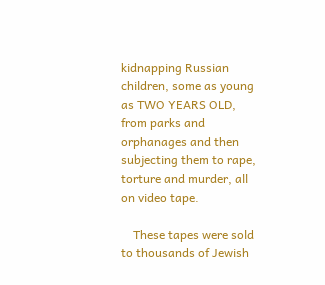kidnapping Russian children, some as young as TWO YEARS OLD, from parks and orphanages and then subjecting them to rape, torture and murder, all on video tape.

    These tapes were sold to thousands of Jewish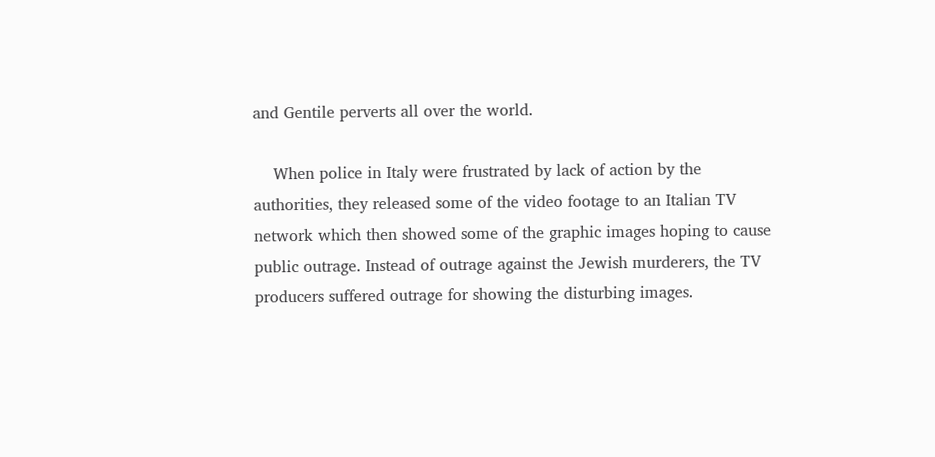and Gentile perverts all over the world.

    When police in Italy were frustrated by lack of action by the authorities, they released some of the video footage to an Italian TV network which then showed some of the graphic images hoping to cause public outrage. Instead of outrage against the Jewish murderers, the TV producers suffered outrage for showing the disturbing images.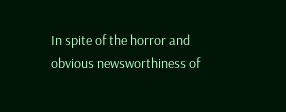In spite of the horror and obvious newsworthiness of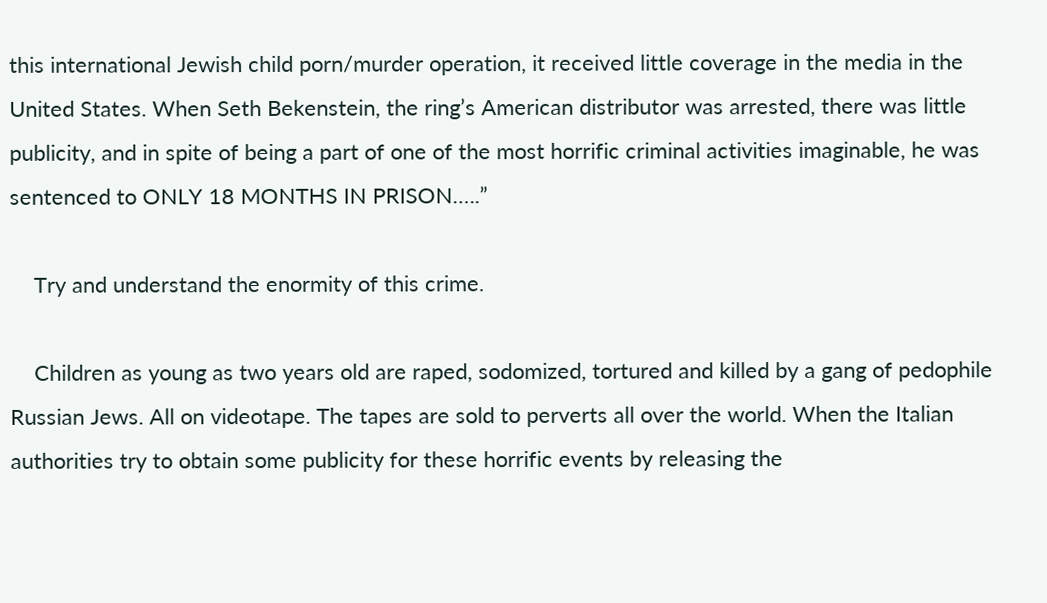this international Jewish child porn/murder operation, it received little coverage in the media in the United States. When Seth Bekenstein, the ring’s American distributor was arrested, there was little publicity, and in spite of being a part of one of the most horrific criminal activities imaginable, he was sentenced to ONLY 18 MONTHS IN PRISON…..”

    Try and understand the enormity of this crime.

    Children as young as two years old are raped, sodomized, tortured and killed by a gang of pedophile Russian Jews. All on videotape. The tapes are sold to perverts all over the world. When the Italian authorities try to obtain some publicity for these horrific events by releasing the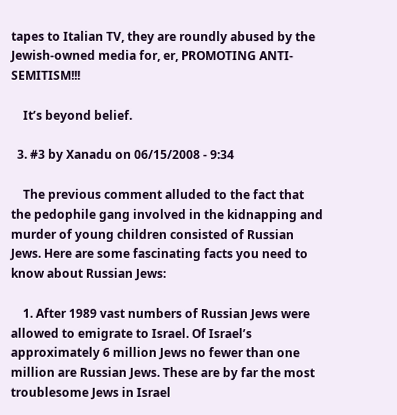tapes to Italian TV, they are roundly abused by the Jewish-owned media for, er, PROMOTING ANTI-SEMITISM!!!

    It’s beyond belief.

  3. #3 by Xanadu on 06/15/2008 - 9:34

    The previous comment alluded to the fact that the pedophile gang involved in the kidnapping and murder of young children consisted of Russian Jews. Here are some fascinating facts you need to know about Russian Jews:

    1. After 1989 vast numbers of Russian Jews were allowed to emigrate to Israel. Of Israel’s approximately 6 million Jews no fewer than one million are Russian Jews. These are by far the most troublesome Jews in Israel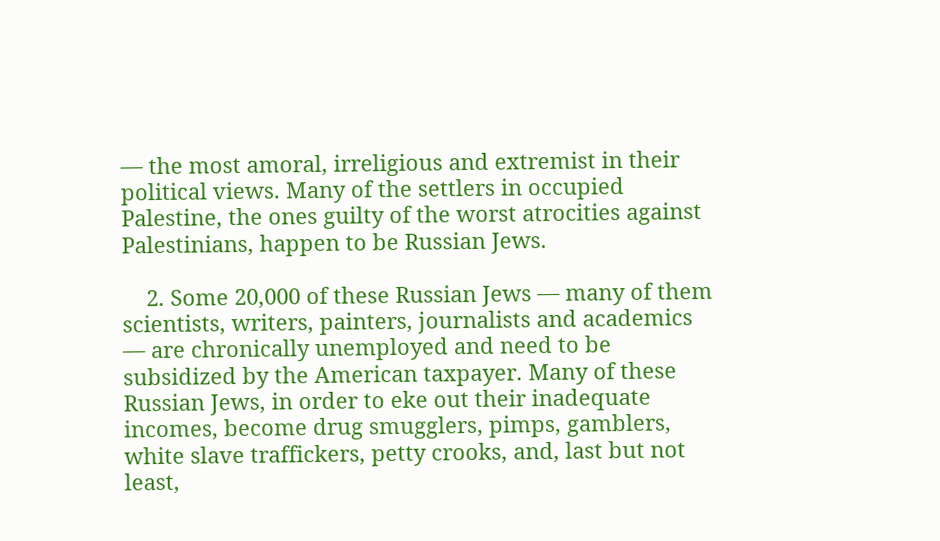— the most amoral, irreligious and extremist in their political views. Many of the settlers in occupied Palestine, the ones guilty of the worst atrocities against Palestinians, happen to be Russian Jews.

    2. Some 20,000 of these Russian Jews — many of them scientists, writers, painters, journalists and academics — are chronically unemployed and need to be subsidized by the American taxpayer. Many of these Russian Jews, in order to eke out their inadequate incomes, become drug smugglers, pimps, gamblers, white slave traffickers, petty crooks, and, last but not least,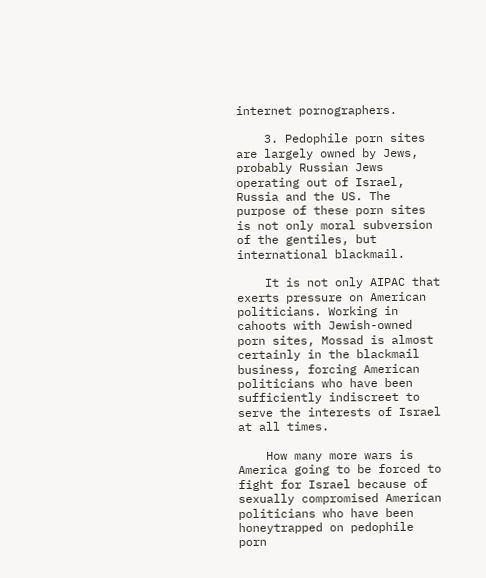internet pornographers.

    3. Pedophile porn sites are largely owned by Jews, probably Russian Jews operating out of Israel, Russia and the US. The purpose of these porn sites is not only moral subversion of the gentiles, but international blackmail.

    It is not only AIPAC that exerts pressure on American politicians. Working in cahoots with Jewish-owned porn sites, Mossad is almost certainly in the blackmail business, forcing American politicians who have been sufficiently indiscreet to serve the interests of Israel at all times.

    How many more wars is America going to be forced to fight for Israel because of sexually compromised American politicians who have been honeytrapped on pedophile porn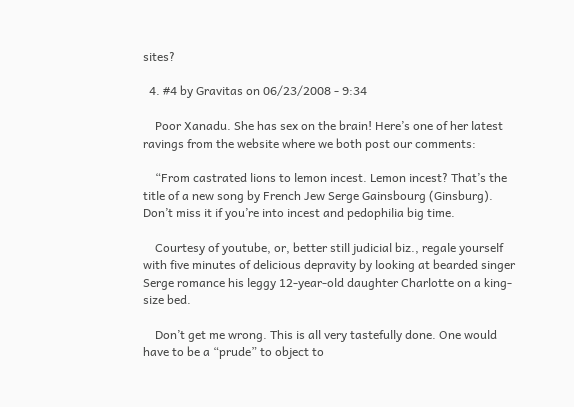sites?

  4. #4 by Gravitas on 06/23/2008 - 9:34

    Poor Xanadu. She has sex on the brain! Here’s one of her latest ravings from the website where we both post our comments:

    “From castrated lions to lemon incest. Lemon incest? That’s the title of a new song by French Jew Serge Gainsbourg (Ginsburg). Don’t miss it if you’re into incest and pedophilia big time.

    Courtesy of youtube, or, better still judicial biz., regale yourself with five minutes of delicious depravity by looking at bearded singer Serge romance his leggy 12-year-old daughter Charlotte on a king-size bed.

    Don’t get me wrong. This is all very tastefully done. One would have to be a “prude” to object to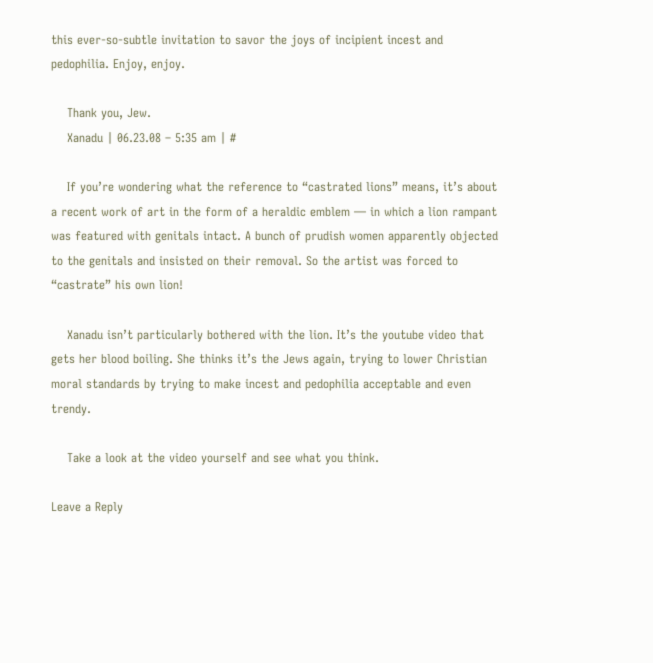this ever-so-subtle invitation to savor the joys of incipient incest and pedophilia. Enjoy, enjoy.

    Thank you, Jew.
    Xanadu | 06.23.08 – 5:35 am | #

    If you’re wondering what the reference to “castrated lions” means, it’s about a recent work of art in the form of a heraldic emblem — in which a lion rampant was featured with genitals intact. A bunch of prudish women apparently objected to the genitals and insisted on their removal. So the artist was forced to “castrate” his own lion!

    Xanadu isn’t particularly bothered with the lion. It’s the youtube video that gets her blood boiling. She thinks it’s the Jews again, trying to lower Christian moral standards by trying to make incest and pedophilia acceptable and even trendy.

    Take a look at the video yourself and see what you think.

Leave a Reply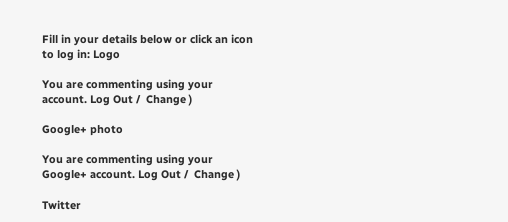Fill in your details below or click an icon to log in: Logo

You are commenting using your account. Log Out /  Change )

Google+ photo

You are commenting using your Google+ account. Log Out /  Change )

Twitter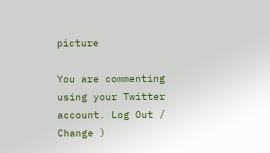picture

You are commenting using your Twitter account. Log Out /  Change )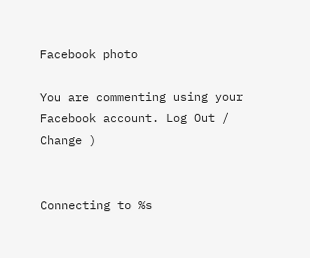Facebook photo

You are commenting using your Facebook account. Log Out /  Change )


Connecting to %s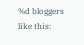%d bloggers like this: